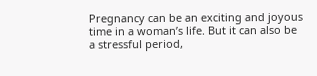Pregnancy can be an exciting and joyous time in a woman’s life. But it can also be a stressful period,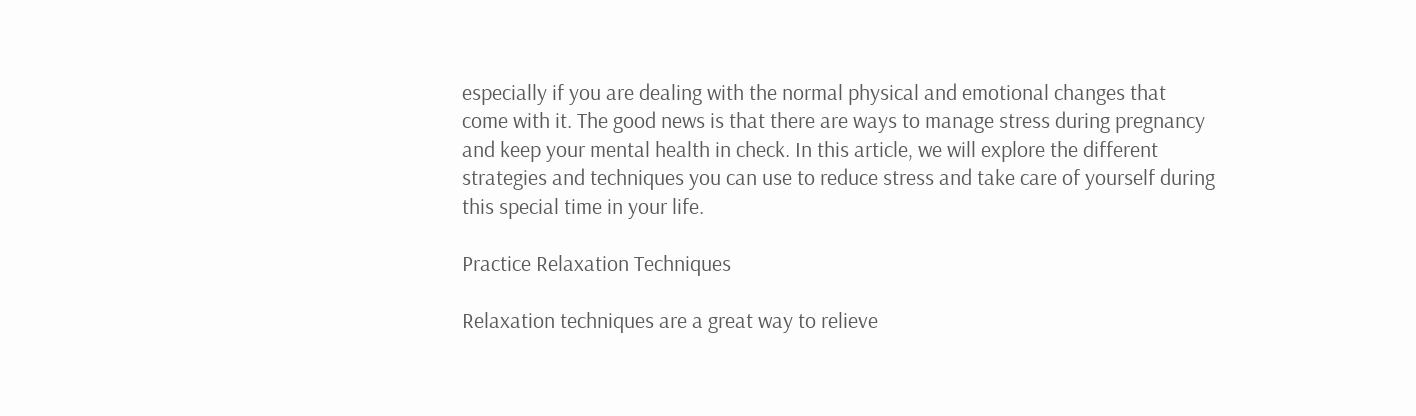especially if you are dealing with the normal physical and emotional changes that come with it. The good news is that there are ways to manage stress during pregnancy and keep your mental health in check. In this article, we will explore the different strategies and techniques you can use to reduce stress and take care of yourself during this special time in your life.

Practice Relaxation Techniques

Relaxation techniques are a great way to relieve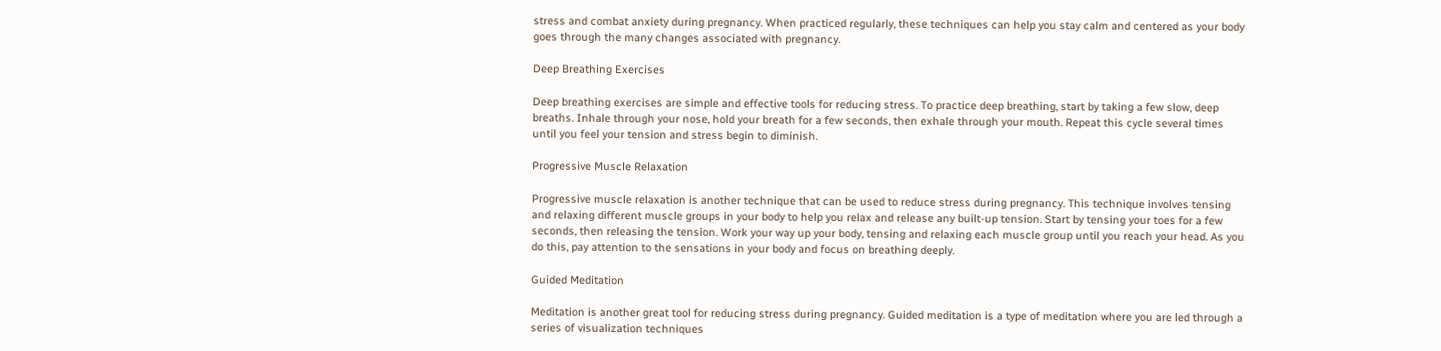stress and combat anxiety during pregnancy. When practiced regularly, these techniques can help you stay calm and centered as your body goes through the many changes associated with pregnancy.

Deep Breathing Exercises

Deep breathing exercises are simple and effective tools for reducing stress. To practice deep breathing, start by taking a few slow, deep breaths. Inhale through your nose, hold your breath for a few seconds, then exhale through your mouth. Repeat this cycle several times until you feel your tension and stress begin to diminish.

Progressive Muscle Relaxation

Progressive muscle relaxation is another technique that can be used to reduce stress during pregnancy. This technique involves tensing and relaxing different muscle groups in your body to help you relax and release any built-up tension. Start by tensing your toes for a few seconds, then releasing the tension. Work your way up your body, tensing and relaxing each muscle group until you reach your head. As you do this, pay attention to the sensations in your body and focus on breathing deeply.

Guided Meditation

Meditation is another great tool for reducing stress during pregnancy. Guided meditation is a type of meditation where you are led through a series of visualization techniques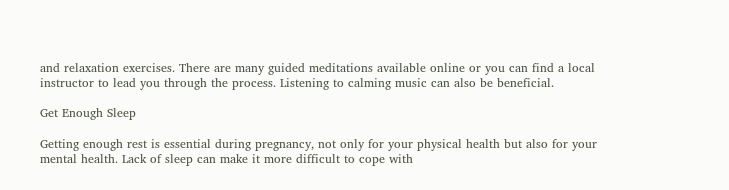and relaxation exercises. There are many guided meditations available online or you can find a local instructor to lead you through the process. Listening to calming music can also be beneficial.

Get Enough Sleep

Getting enough rest is essential during pregnancy, not only for your physical health but also for your mental health. Lack of sleep can make it more difficult to cope with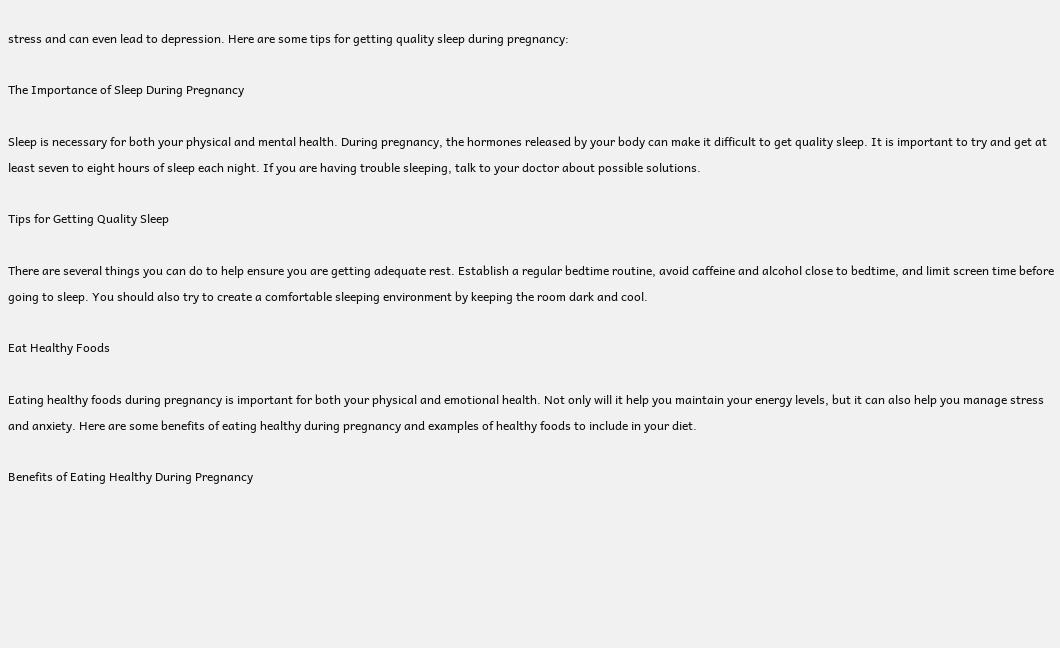stress and can even lead to depression. Here are some tips for getting quality sleep during pregnancy:

The Importance of Sleep During Pregnancy

Sleep is necessary for both your physical and mental health. During pregnancy, the hormones released by your body can make it difficult to get quality sleep. It is important to try and get at least seven to eight hours of sleep each night. If you are having trouble sleeping, talk to your doctor about possible solutions.

Tips for Getting Quality Sleep

There are several things you can do to help ensure you are getting adequate rest. Establish a regular bedtime routine, avoid caffeine and alcohol close to bedtime, and limit screen time before going to sleep. You should also try to create a comfortable sleeping environment by keeping the room dark and cool.

Eat Healthy Foods

Eating healthy foods during pregnancy is important for both your physical and emotional health. Not only will it help you maintain your energy levels, but it can also help you manage stress and anxiety. Here are some benefits of eating healthy during pregnancy and examples of healthy foods to include in your diet.

Benefits of Eating Healthy During Pregnancy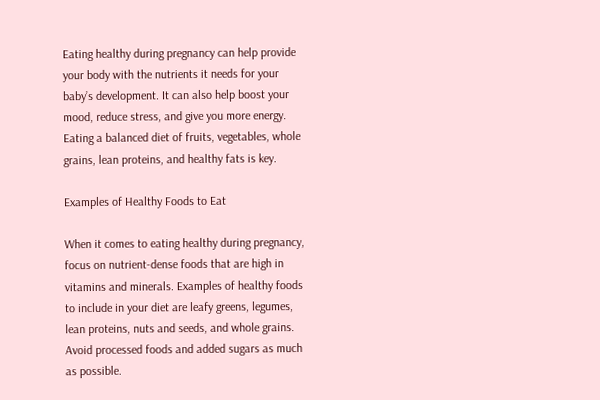Eating healthy during pregnancy can help provide your body with the nutrients it needs for your baby’s development. It can also help boost your mood, reduce stress, and give you more energy. Eating a balanced diet of fruits, vegetables, whole grains, lean proteins, and healthy fats is key.

Examples of Healthy Foods to Eat

When it comes to eating healthy during pregnancy, focus on nutrient-dense foods that are high in vitamins and minerals. Examples of healthy foods to include in your diet are leafy greens, legumes, lean proteins, nuts and seeds, and whole grains. Avoid processed foods and added sugars as much as possible.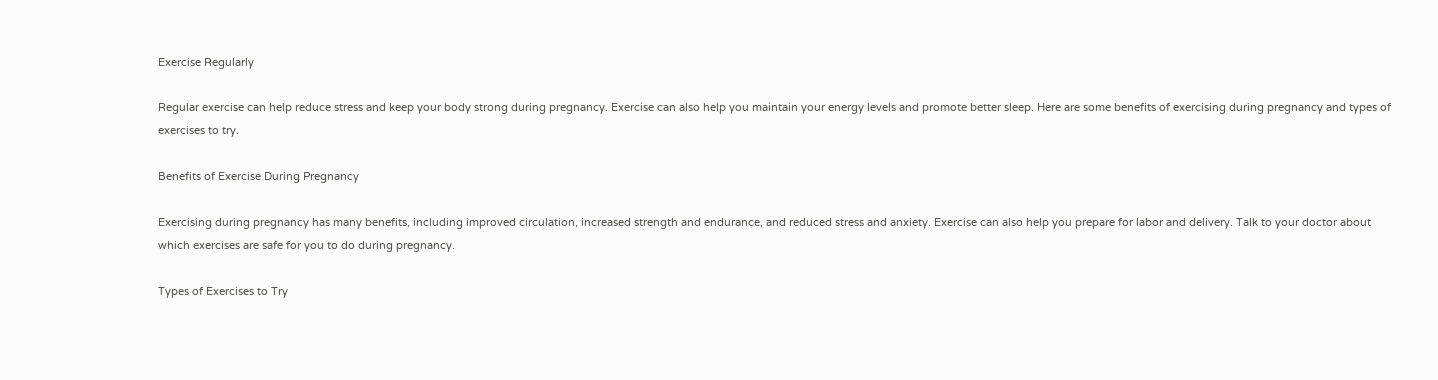Exercise Regularly

Regular exercise can help reduce stress and keep your body strong during pregnancy. Exercise can also help you maintain your energy levels and promote better sleep. Here are some benefits of exercising during pregnancy and types of exercises to try.

Benefits of Exercise During Pregnancy

Exercising during pregnancy has many benefits, including improved circulation, increased strength and endurance, and reduced stress and anxiety. Exercise can also help you prepare for labor and delivery. Talk to your doctor about which exercises are safe for you to do during pregnancy.

Types of Exercises to Try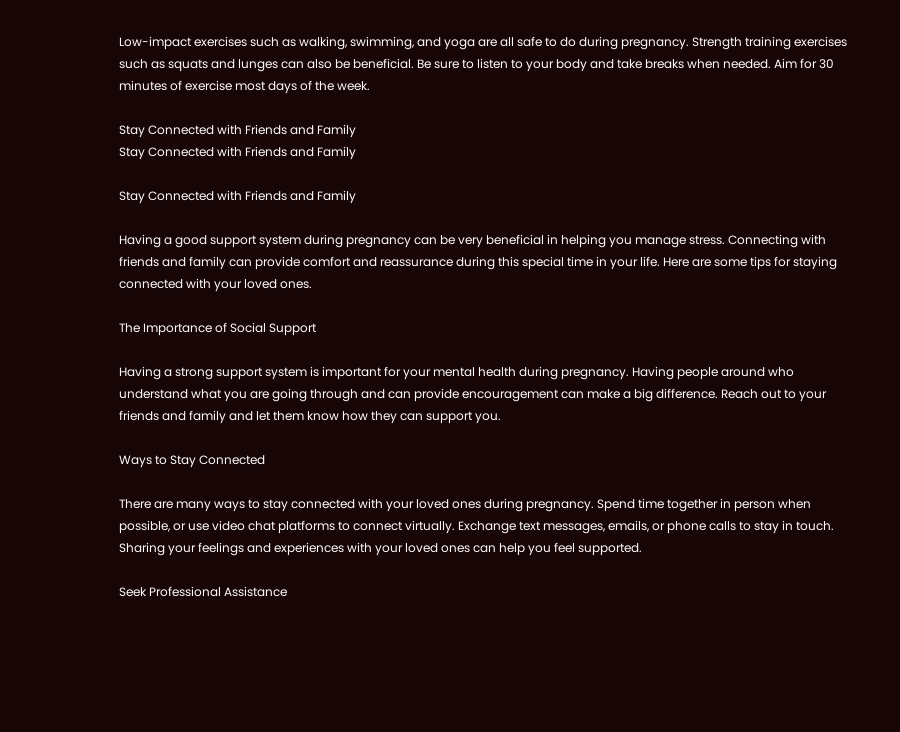Low-impact exercises such as walking, swimming, and yoga are all safe to do during pregnancy. Strength training exercises such as squats and lunges can also be beneficial. Be sure to listen to your body and take breaks when needed. Aim for 30 minutes of exercise most days of the week.

Stay Connected with Friends and Family
Stay Connected with Friends and Family

Stay Connected with Friends and Family

Having a good support system during pregnancy can be very beneficial in helping you manage stress. Connecting with friends and family can provide comfort and reassurance during this special time in your life. Here are some tips for staying connected with your loved ones.

The Importance of Social Support

Having a strong support system is important for your mental health during pregnancy. Having people around who understand what you are going through and can provide encouragement can make a big difference. Reach out to your friends and family and let them know how they can support you.

Ways to Stay Connected

There are many ways to stay connected with your loved ones during pregnancy. Spend time together in person when possible, or use video chat platforms to connect virtually. Exchange text messages, emails, or phone calls to stay in touch. Sharing your feelings and experiences with your loved ones can help you feel supported.

Seek Professional Assistance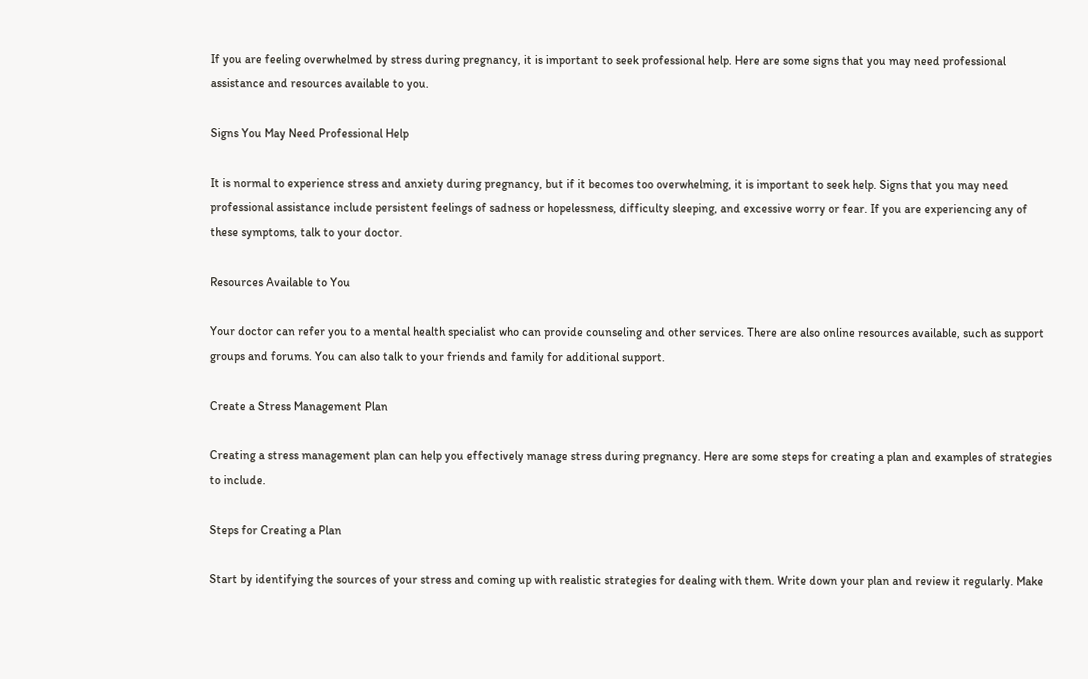If you are feeling overwhelmed by stress during pregnancy, it is important to seek professional help. Here are some signs that you may need professional assistance and resources available to you.

Signs You May Need Professional Help

It is normal to experience stress and anxiety during pregnancy, but if it becomes too overwhelming, it is important to seek help. Signs that you may need professional assistance include persistent feelings of sadness or hopelessness, difficulty sleeping, and excessive worry or fear. If you are experiencing any of these symptoms, talk to your doctor.

Resources Available to You

Your doctor can refer you to a mental health specialist who can provide counseling and other services. There are also online resources available, such as support groups and forums. You can also talk to your friends and family for additional support.

Create a Stress Management Plan

Creating a stress management plan can help you effectively manage stress during pregnancy. Here are some steps for creating a plan and examples of strategies to include.

Steps for Creating a Plan

Start by identifying the sources of your stress and coming up with realistic strategies for dealing with them. Write down your plan and review it regularly. Make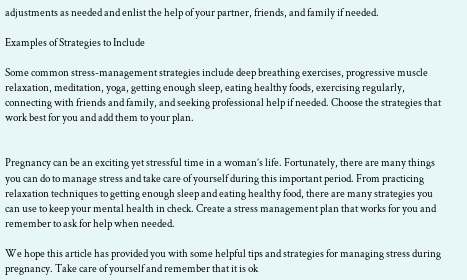adjustments as needed and enlist the help of your partner, friends, and family if needed.

Examples of Strategies to Include

Some common stress-management strategies include deep breathing exercises, progressive muscle relaxation, meditation, yoga, getting enough sleep, eating healthy foods, exercising regularly, connecting with friends and family, and seeking professional help if needed. Choose the strategies that work best for you and add them to your plan.


Pregnancy can be an exciting yet stressful time in a woman’s life. Fortunately, there are many things you can do to manage stress and take care of yourself during this important period. From practicing relaxation techniques to getting enough sleep and eating healthy food, there are many strategies you can use to keep your mental health in check. Create a stress management plan that works for you and remember to ask for help when needed.

We hope this article has provided you with some helpful tips and strategies for managing stress during pregnancy. Take care of yourself and remember that it is ok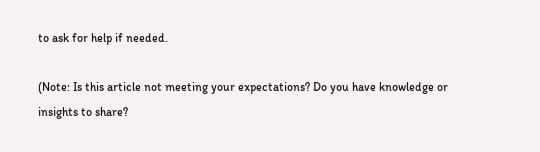to ask for help if needed.

(Note: Is this article not meeting your expectations? Do you have knowledge or insights to share?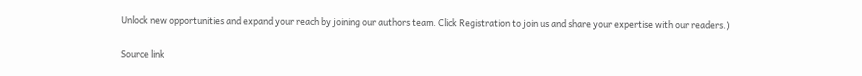Unlock new opportunities and expand your reach by joining our authors team. Click Registration to join us and share your expertise with our readers.)

Source link